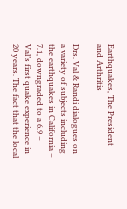Earthquakes, The President and Arthritis

Drs. Val & Randi dialogues on a variety of subjects including the earthquakes in California – 7.1, downgraded to a 6.9 – Val’s first quake experience in 20 years. The fact that the local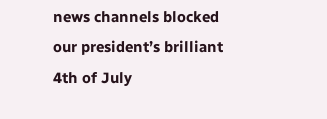news channels blocked our president’s brilliant 4th of July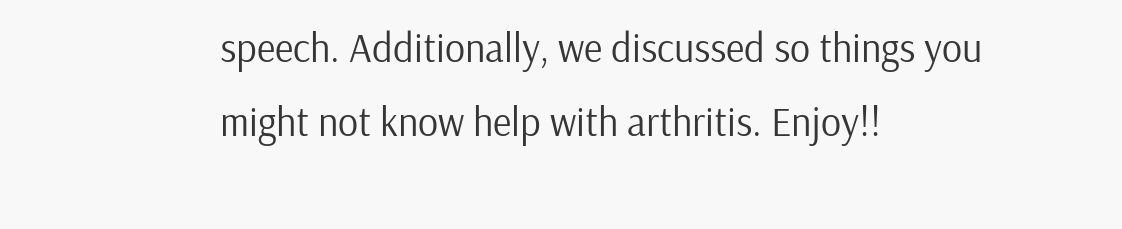speech. Additionally, we discussed so things you might not know help with arthritis. Enjoy!!